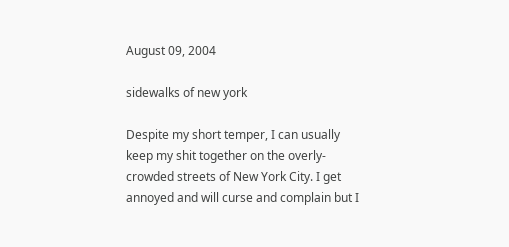August 09, 2004

sidewalks of new york

Despite my short temper, I can usually keep my shit together on the overly-crowded streets of New York City. I get annoyed and will curse and complain but I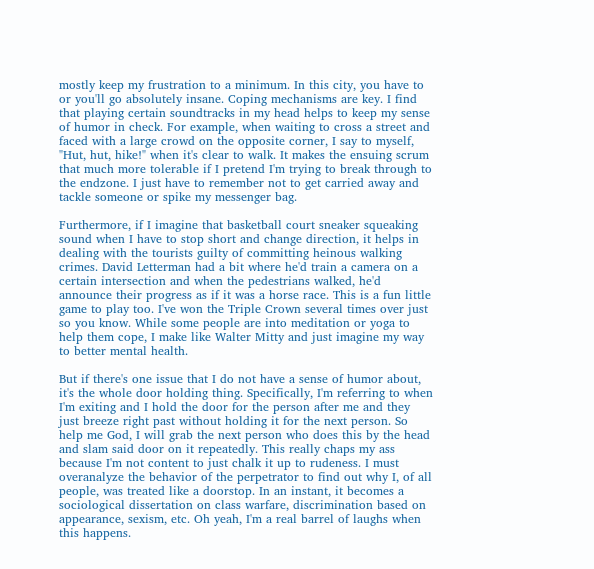mostly keep my frustration to a minimum. In this city, you have to or you'll go absolutely insane. Coping mechanisms are key. I find that playing certain soundtracks in my head helps to keep my sense of humor in check. For example, when waiting to cross a street and faced with a large crowd on the opposite corner, I say to myself, "Hut, hut, hike!" when it's clear to walk. It makes the ensuing scrum that much more tolerable if I pretend I'm trying to break through to the endzone. I just have to remember not to get carried away and tackle someone or spike my messenger bag.

Furthermore, if I imagine that basketball court sneaker squeaking sound when I have to stop short and change direction, it helps in dealing with the tourists guilty of committing heinous walking crimes. David Letterman had a bit where he'd train a camera on a certain intersection and when the pedestrians walked, he'd announce their progress as if it was a horse race. This is a fun little game to play too. I've won the Triple Crown several times over just so you know. While some people are into meditation or yoga to help them cope, I make like Walter Mitty and just imagine my way to better mental health.

But if there's one issue that I do not have a sense of humor about, it's the whole door holding thing. Specifically, I'm referring to when I'm exiting and I hold the door for the person after me and they just breeze right past without holding it for the next person. So help me God, I will grab the next person who does this by the head and slam said door on it repeatedly. This really chaps my ass because I'm not content to just chalk it up to rudeness. I must overanalyze the behavior of the perpetrator to find out why I, of all people, was treated like a doorstop. In an instant, it becomes a sociological dissertation on class warfare, discrimination based on appearance, sexism, etc. Oh yeah, I'm a real barrel of laughs when this happens.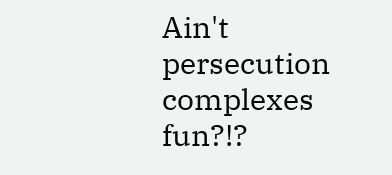Ain't persecution complexes fun?!?